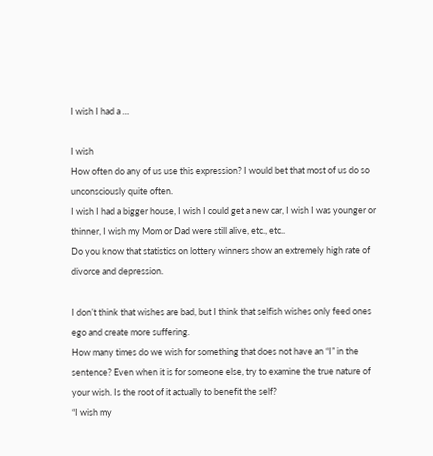I wish I had a …

I wish
How often do any of us use this expression? I would bet that most of us do so unconsciously quite often.
I wish I had a bigger house, I wish I could get a new car, I wish I was younger or thinner, I wish my Mom or Dad were still alive, etc., etc..
Do you know that statistics on lottery winners show an extremely high rate of divorce and depression.

I don’t think that wishes are bad, but I think that selfish wishes only feed ones ego and create more suffering.
How many times do we wish for something that does not have an “I” in the sentence? Even when it is for someone else, try to examine the true nature of your wish. Is the root of it actually to benefit the self?
“I wish my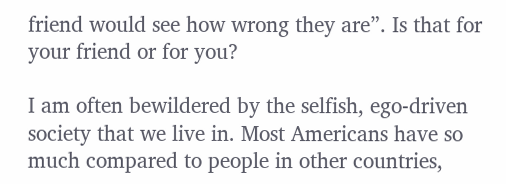friend would see how wrong they are”. Is that for your friend or for you?

I am often bewildered by the selfish, ego-driven society that we live in. Most Americans have so much compared to people in other countries,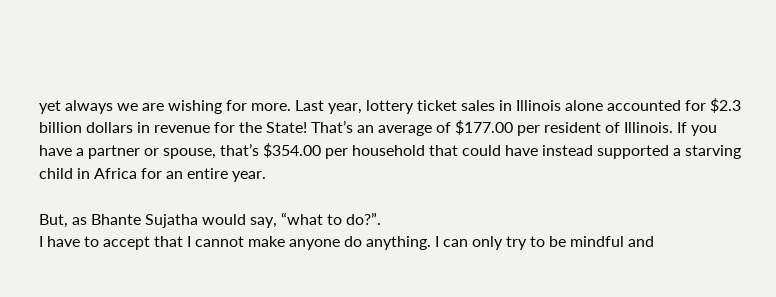yet always we are wishing for more. Last year, lottery ticket sales in Illinois alone accounted for $2.3 billion dollars in revenue for the State! That’s an average of $177.00 per resident of Illinois. If you have a partner or spouse, that’s $354.00 per household that could have instead supported a starving child in Africa for an entire year.

But, as Bhante Sujatha would say, “what to do?”.
I have to accept that I cannot make anyone do anything. I can only try to be mindful and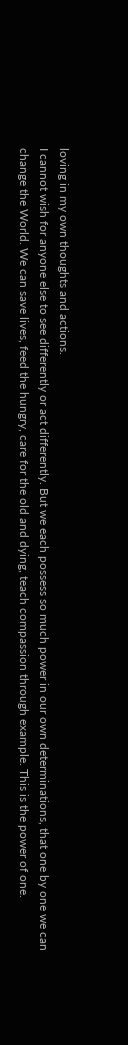loving in my own thoughts and actions.
I cannot wish for anyone else to see differently or act differently. But we each possess so much power in our own determinations, that one by one we can change the World. We can save lives, feed the hungry, care for the old and dying, teach compassion through example. This is the power of one.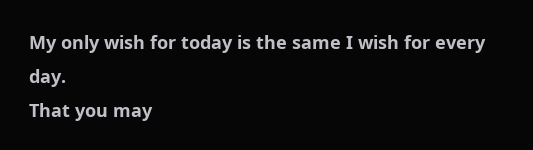My only wish for today is the same I wish for every day.
That you may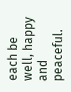each be well, happy and peaceful.